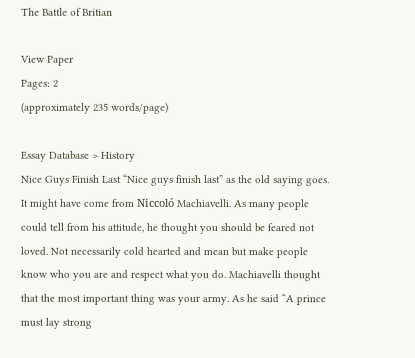The Battle of Britian

View Paper
Pages: 2
(approximately 235 words/page)

Essay Database > History
Nice Guys Finish Last “Nice guys finish last” as the old saying goes. It might have come from Niccoló Machiavelli. As many people could tell from his attitude, he thought you should be feared not loved. Not necessarily cold hearted and mean but make people know who you are and respect what you do. Machiavelli thought that the most important thing was your army. As he said “A prince must lay strong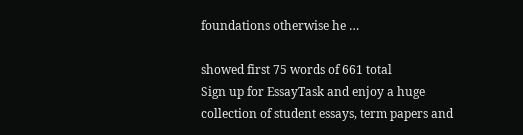foundations otherwise he …

showed first 75 words of 661 total
Sign up for EssayTask and enjoy a huge collection of student essays, term papers and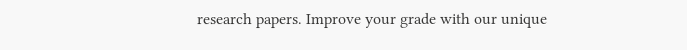research papers. Improve your grade with our unique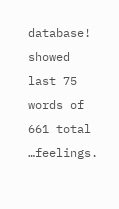database!
showed last 75 words of 661 total
…feelings.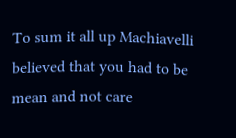To sum it all up Machiavelli believed that you had to be mean and not care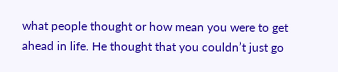what people thought or how mean you were to get ahead in life. He thought that you couldn’t just go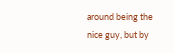around being the nice guy, but by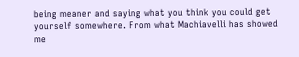being meaner and saying what you think you could get yourself somewhere. From what Machiavelli has showed me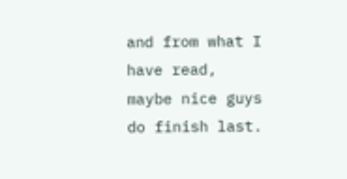and from what I have read, maybe nice guys do finish last.